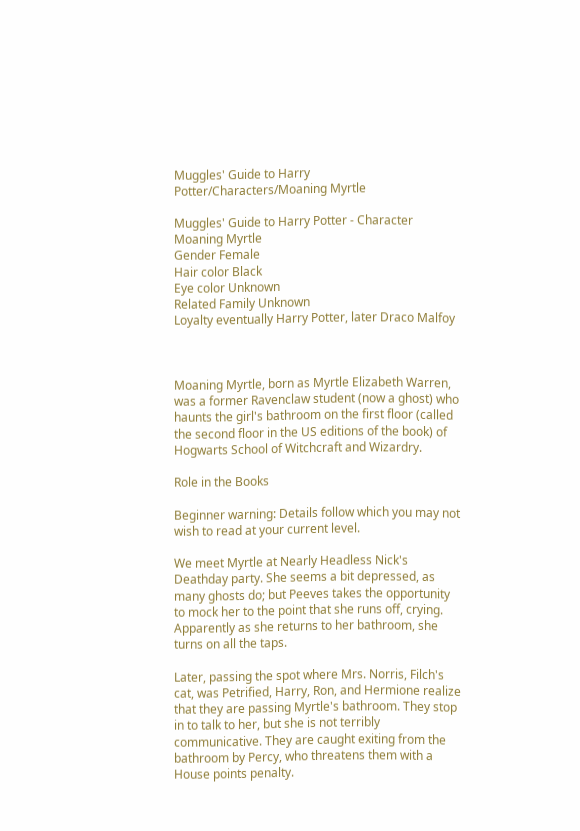Muggles' Guide to Harry Potter/Characters/Moaning Myrtle

Muggles' Guide to Harry Potter - Character
Moaning Myrtle
Gender Female
Hair color Black
Eye color Unknown
Related Family Unknown
Loyalty eventually Harry Potter, later Draco Malfoy



Moaning Myrtle, born as Myrtle Elizabeth Warren, was a former Ravenclaw student (now a ghost) who haunts the girl's bathroom on the first floor (called the second floor in the US editions of the book) of Hogwarts School of Witchcraft and Wizardry.

Role in the Books

Beginner warning: Details follow which you may not wish to read at your current level.

We meet Myrtle at Nearly Headless Nick's Deathday party. She seems a bit depressed, as many ghosts do; but Peeves takes the opportunity to mock her to the point that she runs off, crying. Apparently as she returns to her bathroom, she turns on all the taps.

Later, passing the spot where Mrs. Norris, Filch's cat, was Petrified, Harry, Ron, and Hermione realize that they are passing Myrtle's bathroom. They stop in to talk to her, but she is not terribly communicative. They are caught exiting from the bathroom by Percy, who threatens them with a House points penalty.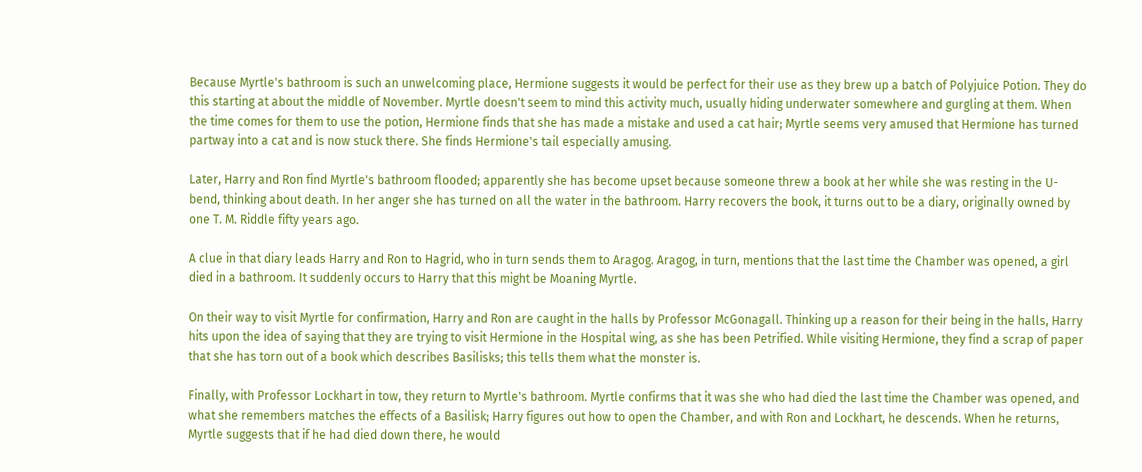Because Myrtle's bathroom is such an unwelcoming place, Hermione suggests it would be perfect for their use as they brew up a batch of Polyjuice Potion. They do this starting at about the middle of November. Myrtle doesn't seem to mind this activity much, usually hiding underwater somewhere and gurgling at them. When the time comes for them to use the potion, Hermione finds that she has made a mistake and used a cat hair; Myrtle seems very amused that Hermione has turned partway into a cat and is now stuck there. She finds Hermione's tail especially amusing.

Later, Harry and Ron find Myrtle's bathroom flooded; apparently she has become upset because someone threw a book at her while she was resting in the U-bend, thinking about death. In her anger she has turned on all the water in the bathroom. Harry recovers the book, it turns out to be a diary, originally owned by one T. M. Riddle fifty years ago.

A clue in that diary leads Harry and Ron to Hagrid, who in turn sends them to Aragog. Aragog, in turn, mentions that the last time the Chamber was opened, a girl died in a bathroom. It suddenly occurs to Harry that this might be Moaning Myrtle.

On their way to visit Myrtle for confirmation, Harry and Ron are caught in the halls by Professor McGonagall. Thinking up a reason for their being in the halls, Harry hits upon the idea of saying that they are trying to visit Hermione in the Hospital wing, as she has been Petrified. While visiting Hermione, they find a scrap of paper that she has torn out of a book which describes Basilisks; this tells them what the monster is.

Finally, with Professor Lockhart in tow, they return to Myrtle's bathroom. Myrtle confirms that it was she who had died the last time the Chamber was opened, and what she remembers matches the effects of a Basilisk; Harry figures out how to open the Chamber, and with Ron and Lockhart, he descends. When he returns, Myrtle suggests that if he had died down there, he would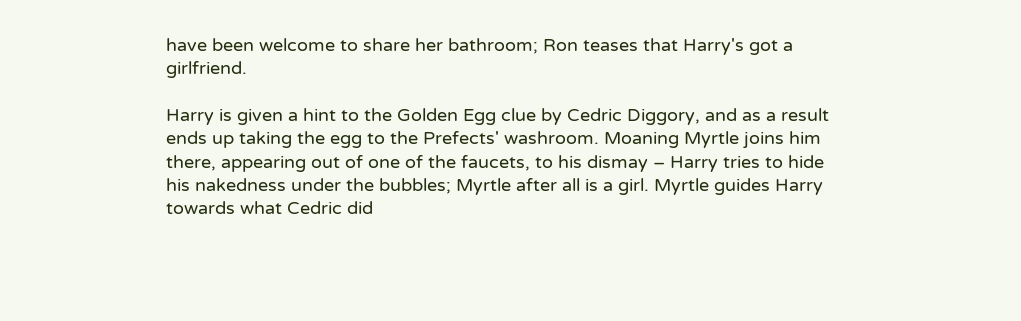have been welcome to share her bathroom; Ron teases that Harry's got a girlfriend.

Harry is given a hint to the Golden Egg clue by Cedric Diggory, and as a result ends up taking the egg to the Prefects' washroom. Moaning Myrtle joins him there, appearing out of one of the faucets, to his dismay – Harry tries to hide his nakedness under the bubbles; Myrtle after all is a girl. Myrtle guides Harry towards what Cedric did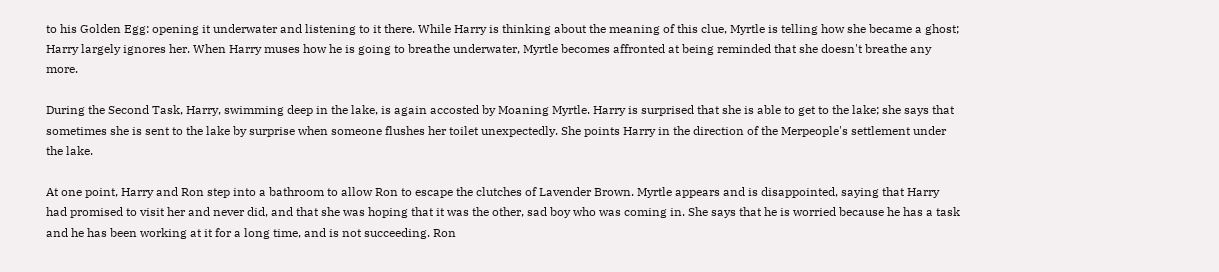to his Golden Egg: opening it underwater and listening to it there. While Harry is thinking about the meaning of this clue, Myrtle is telling how she became a ghost; Harry largely ignores her. When Harry muses how he is going to breathe underwater, Myrtle becomes affronted at being reminded that she doesn't breathe any more.

During the Second Task, Harry, swimming deep in the lake, is again accosted by Moaning Myrtle. Harry is surprised that she is able to get to the lake; she says that sometimes she is sent to the lake by surprise when someone flushes her toilet unexpectedly. She points Harry in the direction of the Merpeople's settlement under the lake.

At one point, Harry and Ron step into a bathroom to allow Ron to escape the clutches of Lavender Brown. Myrtle appears and is disappointed, saying that Harry had promised to visit her and never did, and that she was hoping that it was the other, sad boy who was coming in. She says that he is worried because he has a task and he has been working at it for a long time, and is not succeeding. Ron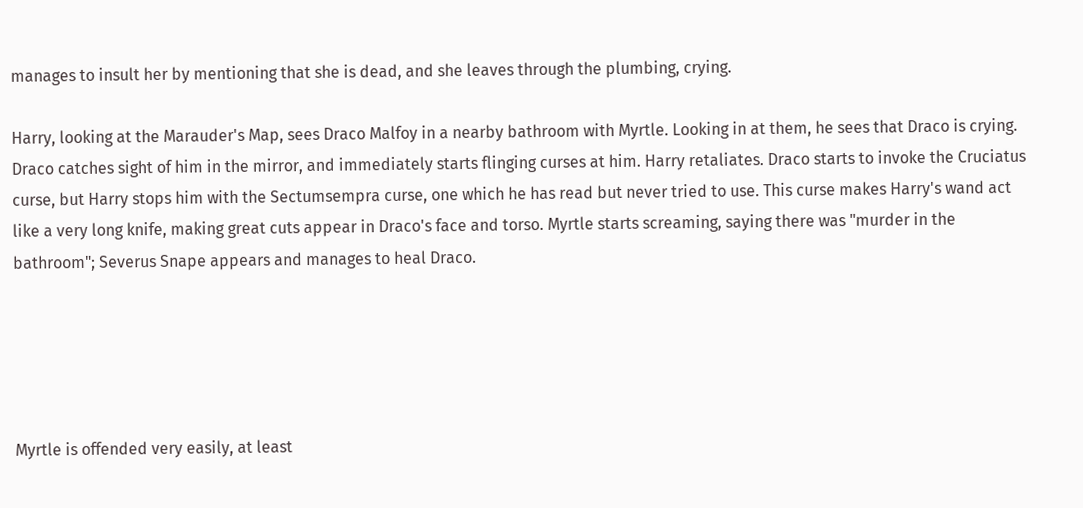manages to insult her by mentioning that she is dead, and she leaves through the plumbing, crying.

Harry, looking at the Marauder's Map, sees Draco Malfoy in a nearby bathroom with Myrtle. Looking in at them, he sees that Draco is crying. Draco catches sight of him in the mirror, and immediately starts flinging curses at him. Harry retaliates. Draco starts to invoke the Cruciatus curse, but Harry stops him with the Sectumsempra curse, one which he has read but never tried to use. This curse makes Harry's wand act like a very long knife, making great cuts appear in Draco's face and torso. Myrtle starts screaming, saying there was "murder in the bathroom"; Severus Snape appears and manages to heal Draco.





Myrtle is offended very easily, at least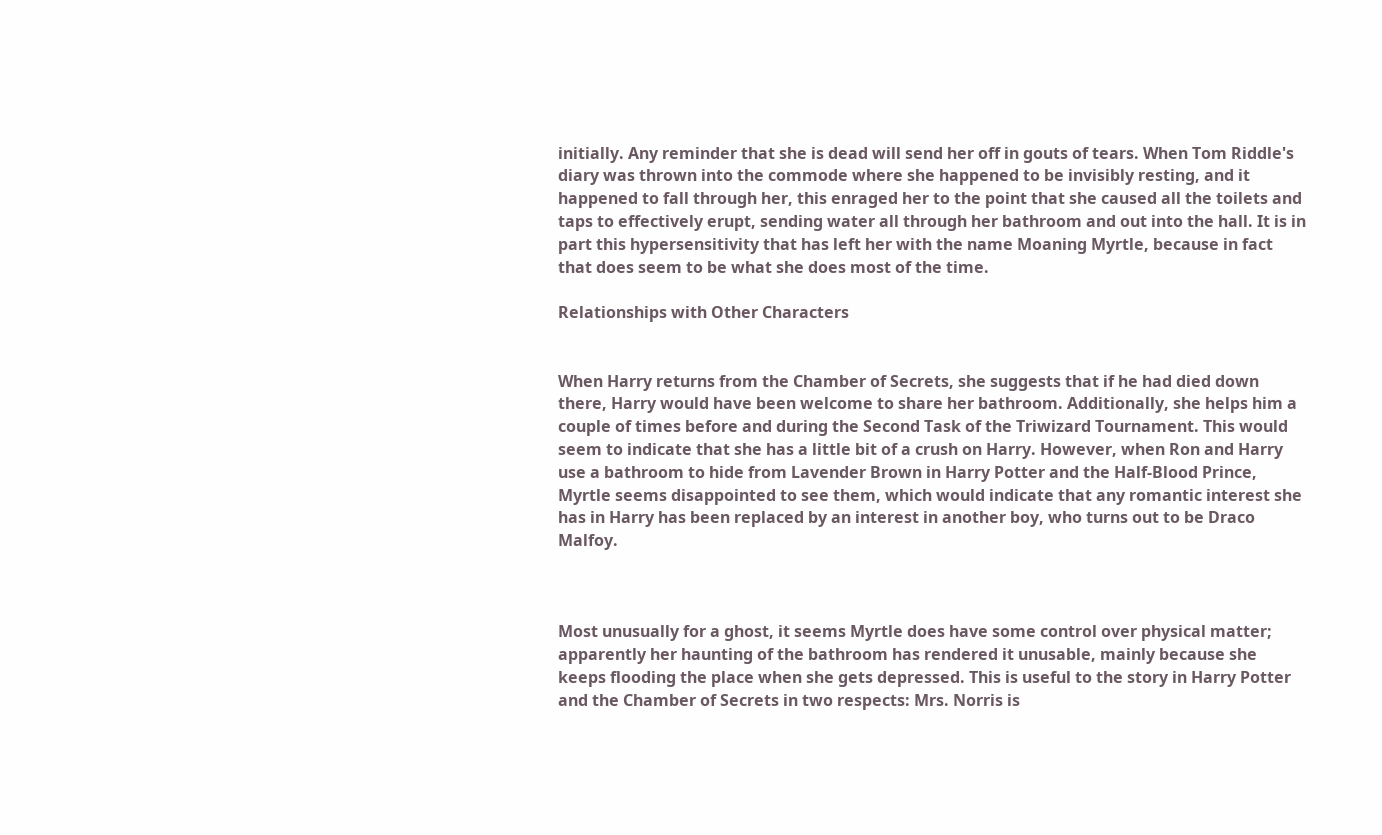initially. Any reminder that she is dead will send her off in gouts of tears. When Tom Riddle's diary was thrown into the commode where she happened to be invisibly resting, and it happened to fall through her, this enraged her to the point that she caused all the toilets and taps to effectively erupt, sending water all through her bathroom and out into the hall. It is in part this hypersensitivity that has left her with the name Moaning Myrtle, because in fact that does seem to be what she does most of the time.

Relationships with Other Characters


When Harry returns from the Chamber of Secrets, she suggests that if he had died down there, Harry would have been welcome to share her bathroom. Additionally, she helps him a couple of times before and during the Second Task of the Triwizard Tournament. This would seem to indicate that she has a little bit of a crush on Harry. However, when Ron and Harry use a bathroom to hide from Lavender Brown in Harry Potter and the Half-Blood Prince, Myrtle seems disappointed to see them, which would indicate that any romantic interest she has in Harry has been replaced by an interest in another boy, who turns out to be Draco Malfoy.



Most unusually for a ghost, it seems Myrtle does have some control over physical matter; apparently her haunting of the bathroom has rendered it unusable, mainly because she keeps flooding the place when she gets depressed. This is useful to the story in Harry Potter and the Chamber of Secrets in two respects: Mrs. Norris is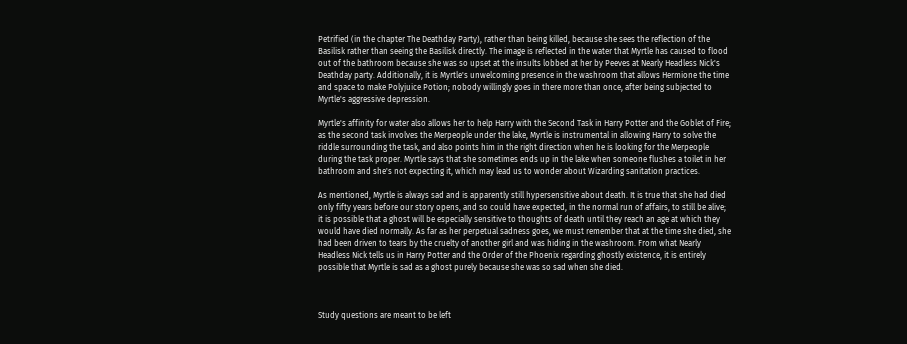Petrified (in the chapter The Deathday Party), rather than being killed, because she sees the reflection of the Basilisk rather than seeing the Basilisk directly. The image is reflected in the water that Myrtle has caused to flood out of the bathroom because she was so upset at the insults lobbed at her by Peeves at Nearly Headless Nick's Deathday party. Additionally, it is Myrtle's unwelcoming presence in the washroom that allows Hermione the time and space to make Polyjuice Potion; nobody willingly goes in there more than once, after being subjected to Myrtle's aggressive depression.

Myrtle's affinity for water also allows her to help Harry with the Second Task in Harry Potter and the Goblet of Fire; as the second task involves the Merpeople under the lake, Myrtle is instrumental in allowing Harry to solve the riddle surrounding the task, and also points him in the right direction when he is looking for the Merpeople during the task proper. Myrtle says that she sometimes ends up in the lake when someone flushes a toilet in her bathroom and she's not expecting it, which may lead us to wonder about Wizarding sanitation practices.

As mentioned, Myrtle is always sad and is apparently still hypersensitive about death. It is true that she had died only fifty years before our story opens, and so could have expected, in the normal run of affairs, to still be alive; it is possible that a ghost will be especially sensitive to thoughts of death until they reach an age at which they would have died normally. As far as her perpetual sadness goes, we must remember that at the time she died, she had been driven to tears by the cruelty of another girl and was hiding in the washroom. From what Nearly Headless Nick tells us in Harry Potter and the Order of the Phoenix regarding ghostly existence, it is entirely possible that Myrtle is sad as a ghost purely because she was so sad when she died.



Study questions are meant to be left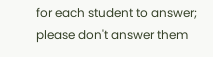for each student to answer; please don't answer them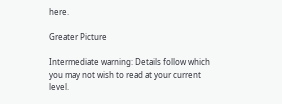here.

Greater Picture

Intermediate warning: Details follow which you may not wish to read at your current level.